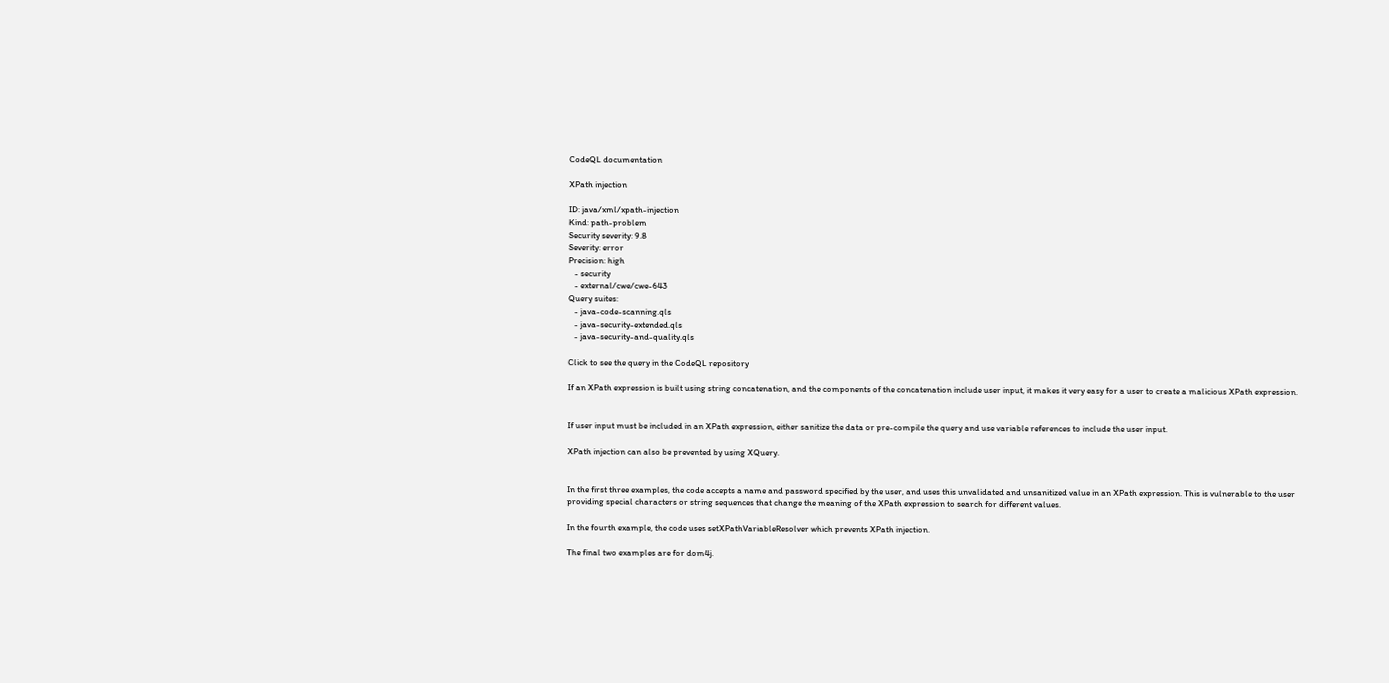CodeQL documentation

XPath injection

ID: java/xml/xpath-injection
Kind: path-problem
Security severity: 9.8
Severity: error
Precision: high
   - security
   - external/cwe/cwe-643
Query suites:
   - java-code-scanning.qls
   - java-security-extended.qls
   - java-security-and-quality.qls

Click to see the query in the CodeQL repository

If an XPath expression is built using string concatenation, and the components of the concatenation include user input, it makes it very easy for a user to create a malicious XPath expression.


If user input must be included in an XPath expression, either sanitize the data or pre-compile the query and use variable references to include the user input.

XPath injection can also be prevented by using XQuery.


In the first three examples, the code accepts a name and password specified by the user, and uses this unvalidated and unsanitized value in an XPath expression. This is vulnerable to the user providing special characters or string sequences that change the meaning of the XPath expression to search for different values.

In the fourth example, the code uses setXPathVariableResolver which prevents XPath injection.

The final two examples are for dom4j.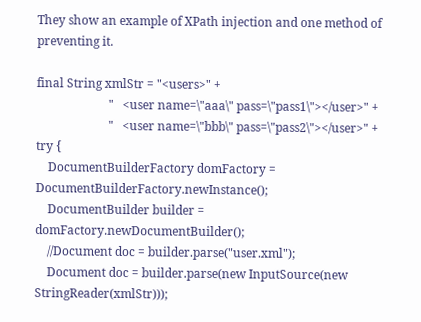They show an example of XPath injection and one method of preventing it.

final String xmlStr = "<users>" +
                        "   <user name=\"aaa\" pass=\"pass1\"></user>" +
                        "   <user name=\"bbb\" pass=\"pass2\"></user>" +
try {
    DocumentBuilderFactory domFactory = DocumentBuilderFactory.newInstance();
    DocumentBuilder builder = domFactory.newDocumentBuilder();
    //Document doc = builder.parse("user.xml");
    Document doc = builder.parse(new InputSource(new StringReader(xmlStr)));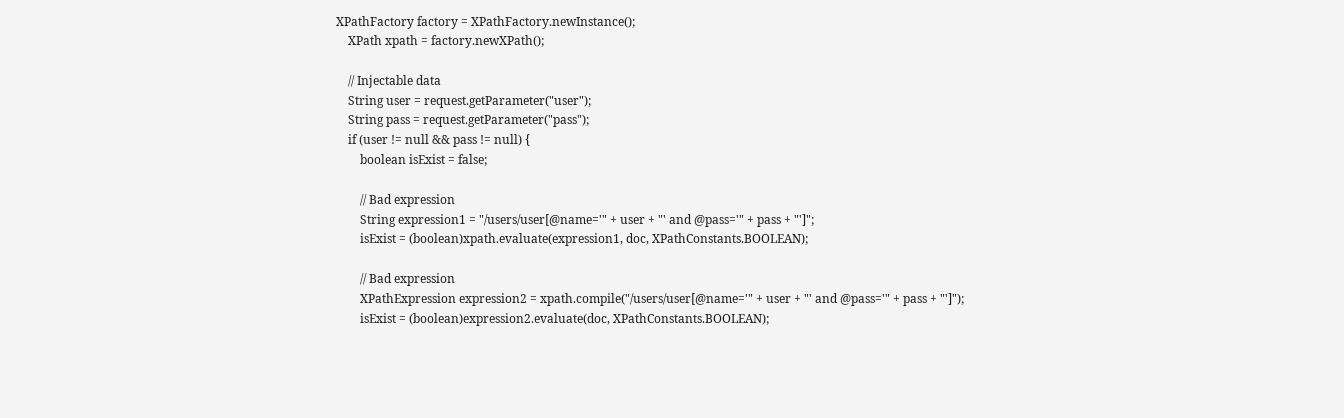XPathFactory factory = XPathFactory.newInstance();
    XPath xpath = factory.newXPath();

    // Injectable data
    String user = request.getParameter("user");
    String pass = request.getParameter("pass");
    if (user != null && pass != null) {
        boolean isExist = false;

        // Bad expression
        String expression1 = "/users/user[@name='" + user + "' and @pass='" + pass + "']";
        isExist = (boolean)xpath.evaluate(expression1, doc, XPathConstants.BOOLEAN);

        // Bad expression
        XPathExpression expression2 = xpath.compile("/users/user[@name='" + user + "' and @pass='" + pass + "']");
        isExist = (boolean)expression2.evaluate(doc, XPathConstants.BOOLEAN);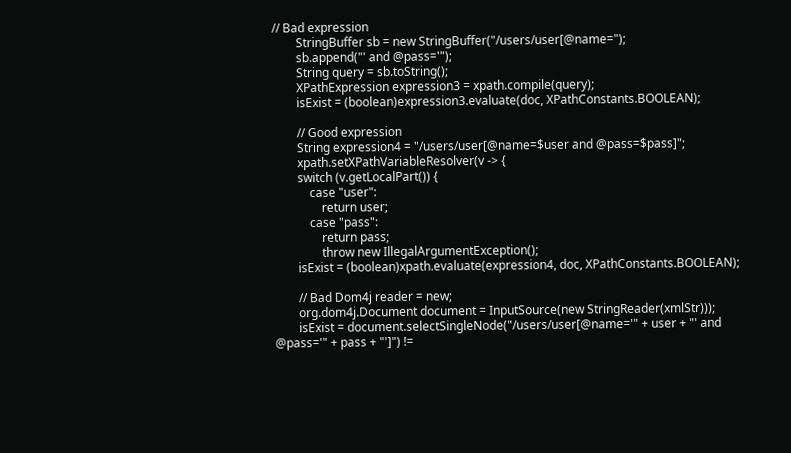// Bad expression
        StringBuffer sb = new StringBuffer("/users/user[@name=");
        sb.append("' and @pass='");
        String query = sb.toString();
        XPathExpression expression3 = xpath.compile(query);
        isExist = (boolean)expression3.evaluate(doc, XPathConstants.BOOLEAN);

        // Good expression
        String expression4 = "/users/user[@name=$user and @pass=$pass]";
        xpath.setXPathVariableResolver(v -> {
        switch (v.getLocalPart()) {
            case "user":
                return user;
            case "pass":
                return pass;
                throw new IllegalArgumentException();
        isExist = (boolean)xpath.evaluate(expression4, doc, XPathConstants.BOOLEAN);

        // Bad Dom4j reader = new;
        org.dom4j.Document document = InputSource(new StringReader(xmlStr)));
        isExist = document.selectSingleNode("/users/user[@name='" + user + "' and @pass='" + pass + "']") !=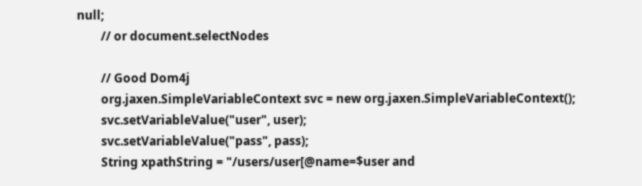null;
        // or document.selectNodes

        // Good Dom4j
        org.jaxen.SimpleVariableContext svc = new org.jaxen.SimpleVariableContext();
        svc.setVariableValue("user", user);
        svc.setVariableValue("pass", pass);
        String xpathString = "/users/user[@name=$user and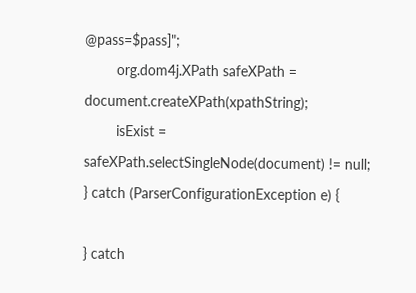@pass=$pass]";
        org.dom4j.XPath safeXPath = document.createXPath(xpathString);
        isExist = safeXPath.selectSingleNode(document) != null;
} catch (ParserConfigurationException e) {

} catch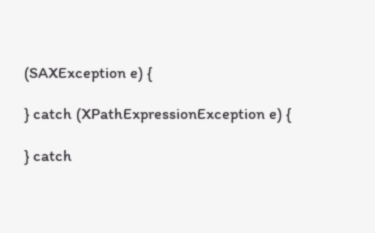(SAXException e) {

} catch (XPathExpressionException e) {

} catch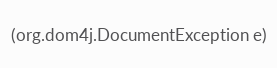(org.dom4j.DocumentException e)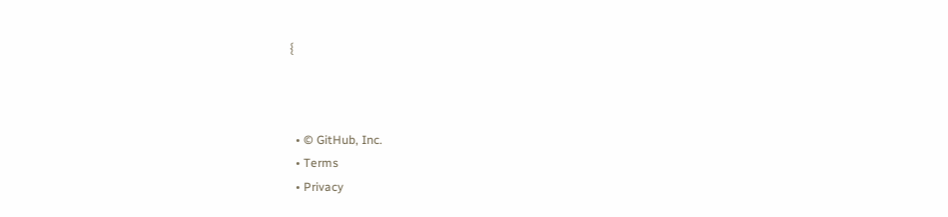{



  • © GitHub, Inc.
  • Terms
  • Privacy